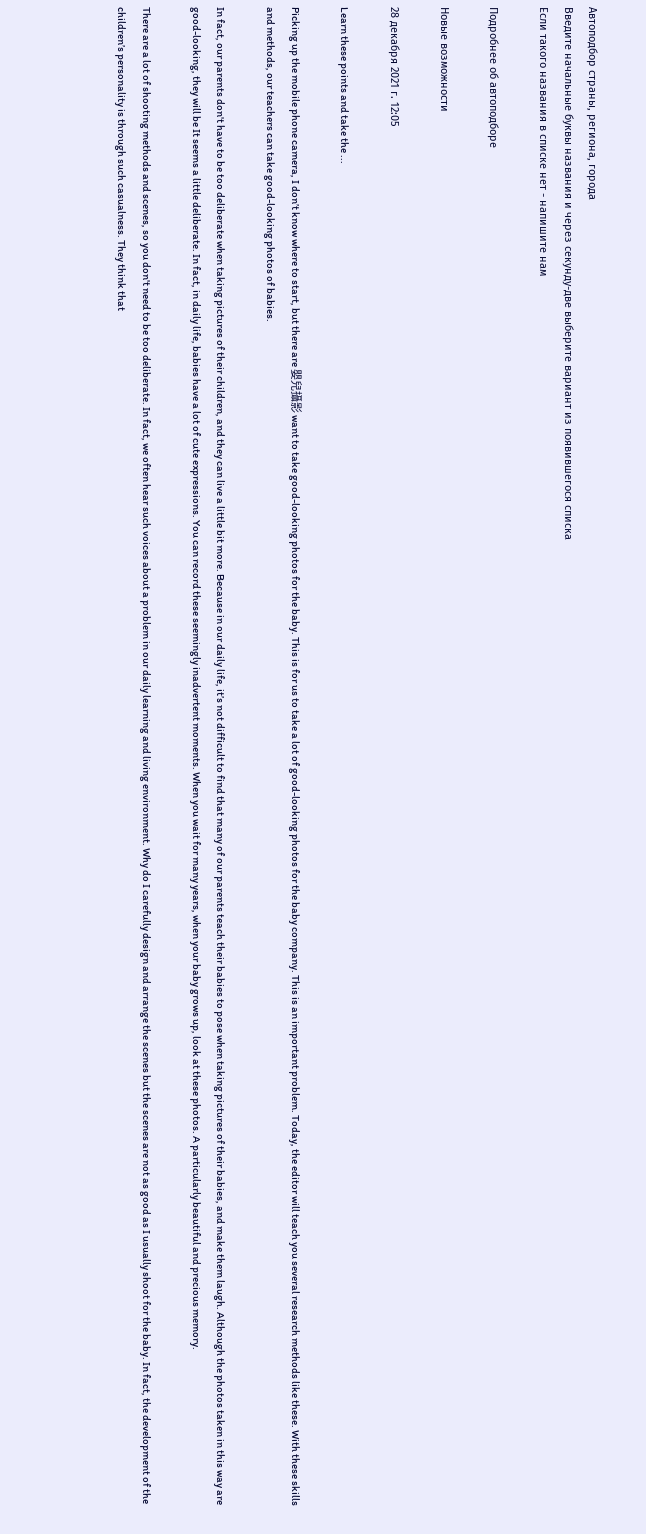Автоподбор страны, региона, города
Введите начальные буквы названия и через секунду-две выберите вариант из появившегося списка
Если такого названия в списке нет - напишите нам

Подробнее об автоподборе

Новые возможности

28 декабря 2021 г. 12:05

Learn these points and take the ...

Picking up the mobile phone camera, I don’t know where to start, but there are 嬰兒攝影 want to take good-looking photos for the baby. This is for us to take a lot of good-looking photos for the baby company. This is an important problem. Today, the editor will teach you several research methods like these. With these skills and methods, our teachers can take good-looking photos of babies.

In fact, our parents don't have to be too deliberate when taking pictures of their children, and they can live a little bit more. Because in our daily life, it’s not difficult to find that many of our parents teach their babies to pose when taking pictures of their babies, and make them laugh. Although the photos taken in this way are good-looking, they will be It seems a little deliberate. In fact, in daily life, babies have a lot of cute expressions. You can record these seemingly inadvertent moments. When you wait for many years, when your baby grows up, look at these photos. A particularly beautiful and precious memory.

There are a lot of shooting methods and scenes, so you don't need to be too deliberate. In fact, we often hear such voices about a problem in our daily learning and living environment. Why do I carefully design and arrange the scenes but the scenes are not as good as I usually shoot for the baby. In fact, the development of the children’s personality is through such casualness. They think that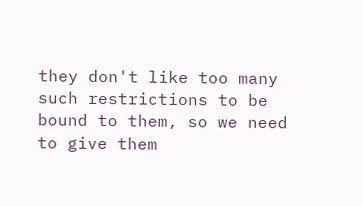they don't like too many such restrictions to be bound to them, so we need to give them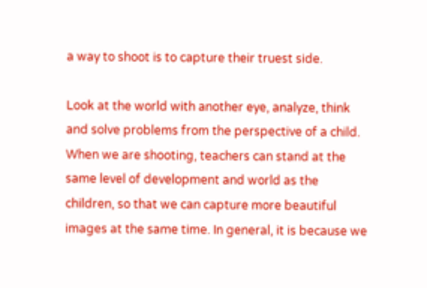a way to shoot is to capture their truest side.

Look at the world with another eye, analyze, think and solve problems from the perspective of a child. When we are shooting, teachers can stand at the same level of development and world as the children, so that we can capture more beautiful images at the same time. In general, it is because we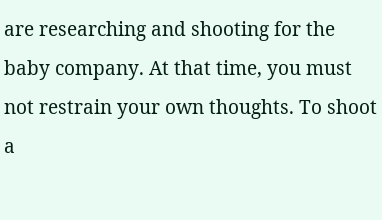are researching and shooting for the baby company. At that time, you must not restrain your own thoughts. To shoot a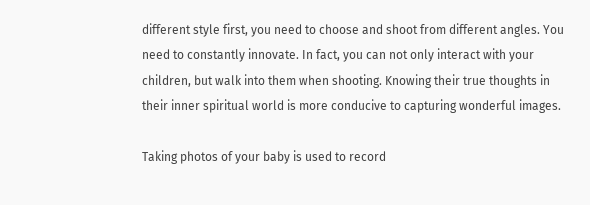different style first, you need to choose and shoot from different angles. You need to constantly innovate. In fact, you can not only interact with your children, but walk into them when shooting. Knowing their true thoughts in their inner spiritual world is more conducive to capturing wonderful images.

Taking photos of your baby is used to record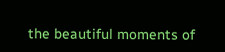the beautiful moments of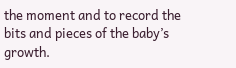the moment and to record the bits and pieces of the baby’s growth.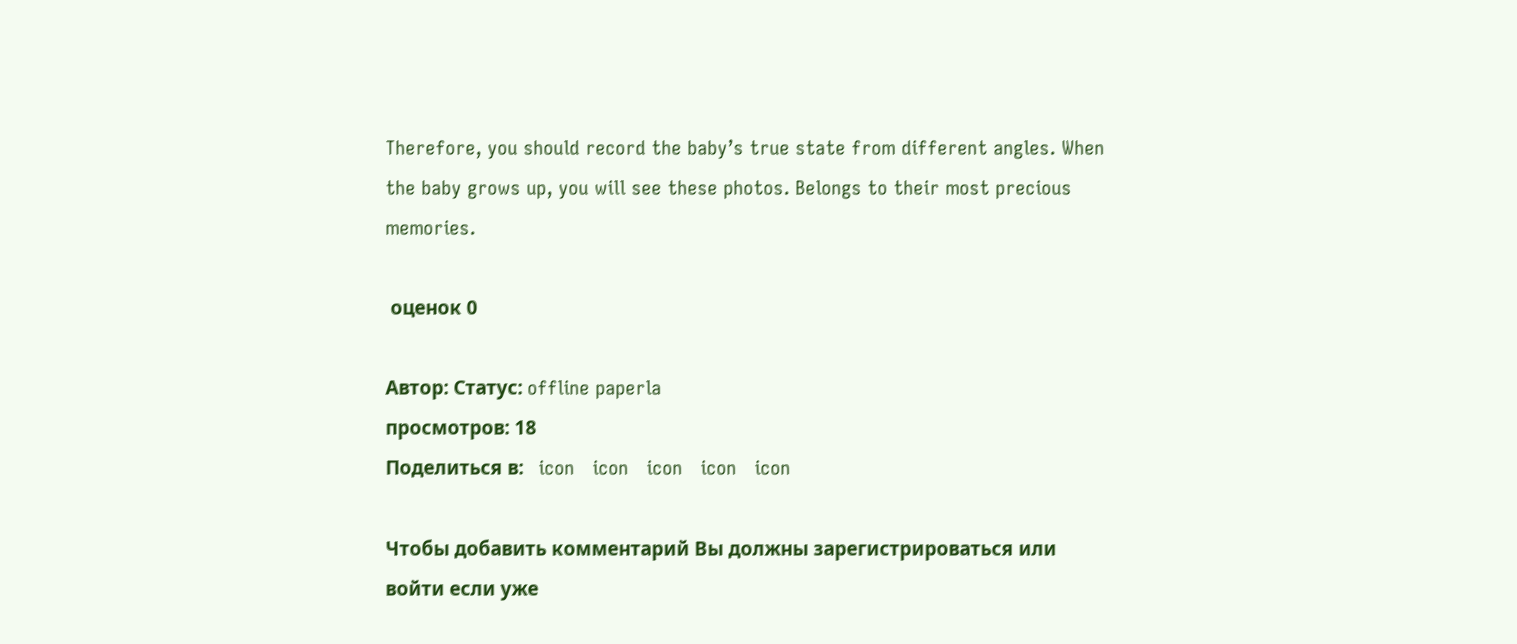Therefore, you should record the baby’s true state from different angles. When the baby grows up, you will see these photos. Belongs to their most precious memories.

 оценок 0

Автор: Статус: offline paperla
просмотров: 18
Поделиться в:   icon   icon   icon   icon   icon

Чтобы добавить комментарий Вы должны зарегистрироваться или войти если уже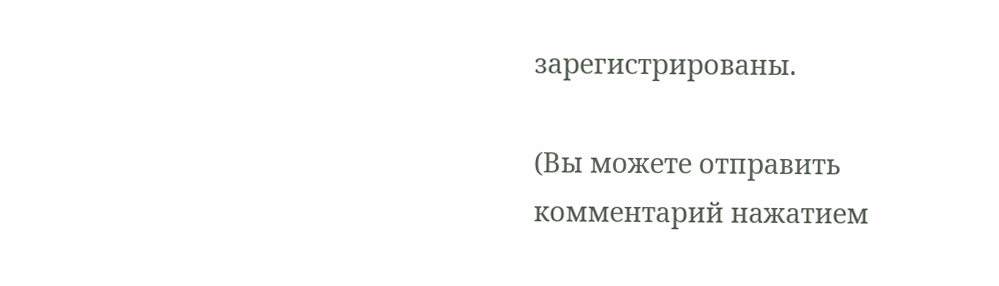зарегистрированы.

(Вы можете отправить комментарий нажатием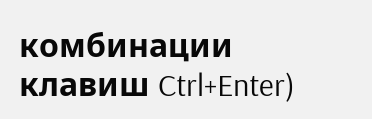комбинации клавиш Ctrl+Enter)